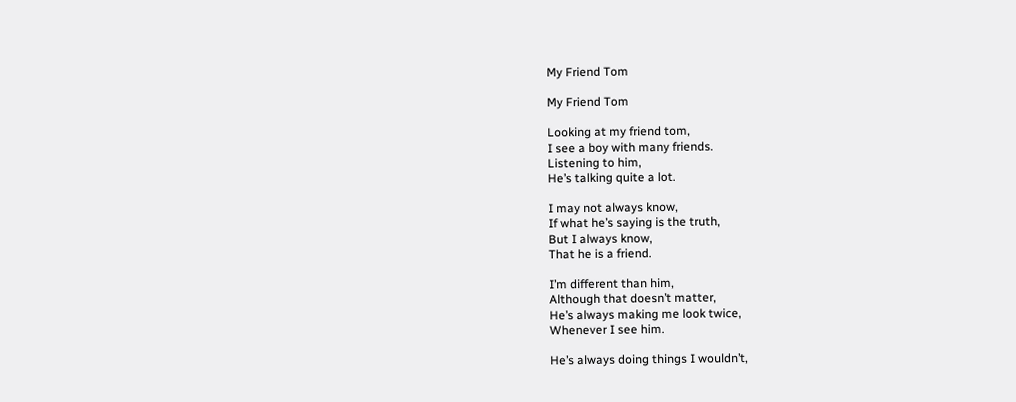My Friend Tom

My Friend Tom

Looking at my friend tom,
I see a boy with many friends.
Listening to him,
He’s talking quite a lot.

I may not always know,
If what he’s saying is the truth,
But I always know,
That he is a friend.

I’m different than him,
Although that doesn’t matter,
He’s always making me look twice,
Whenever I see him.

He’s always doing things I wouldn’t,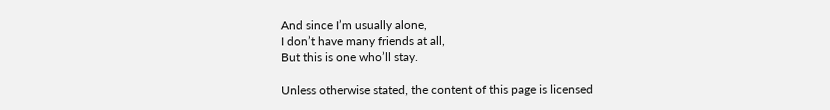And since I’m usually alone,
I don’t have many friends at all,
But this is one who’ll stay.

Unless otherwise stated, the content of this page is licensed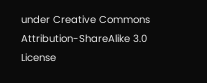under Creative Commons Attribution-ShareAlike 3.0 License